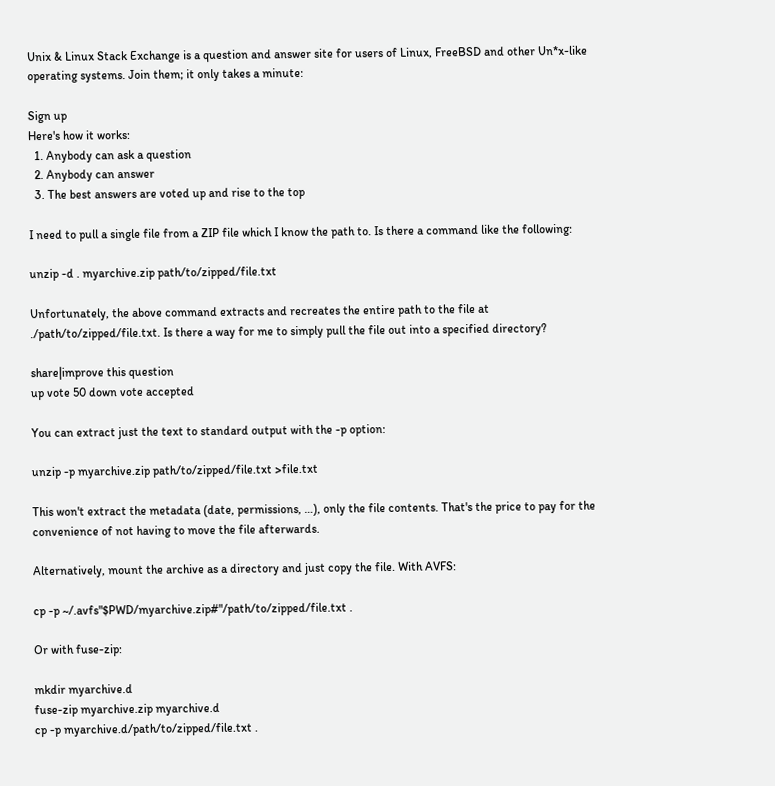Unix & Linux Stack Exchange is a question and answer site for users of Linux, FreeBSD and other Un*x-like operating systems. Join them; it only takes a minute:

Sign up
Here's how it works:
  1. Anybody can ask a question
  2. Anybody can answer
  3. The best answers are voted up and rise to the top

I need to pull a single file from a ZIP file which I know the path to. Is there a command like the following:

unzip -d . myarchive.zip path/to/zipped/file.txt

Unfortunately, the above command extracts and recreates the entire path to the file at ./path/to/zipped/file.txt. Is there a way for me to simply pull the file out into a specified directory?

share|improve this question
up vote 50 down vote accepted

You can extract just the text to standard output with the -p option:

unzip -p myarchive.zip path/to/zipped/file.txt >file.txt

This won't extract the metadata (date, permissions, …), only the file contents. That's the price to pay for the convenience of not having to move the file afterwards.

Alternatively, mount the archive as a directory and just copy the file. With AVFS:

cp -p ~/.avfs"$PWD/myarchive.zip#"/path/to/zipped/file.txt .

Or with fuse-zip:

mkdir myarchive.d
fuse-zip myarchive.zip myarchive.d
cp -p myarchive.d/path/to/zipped/file.txt .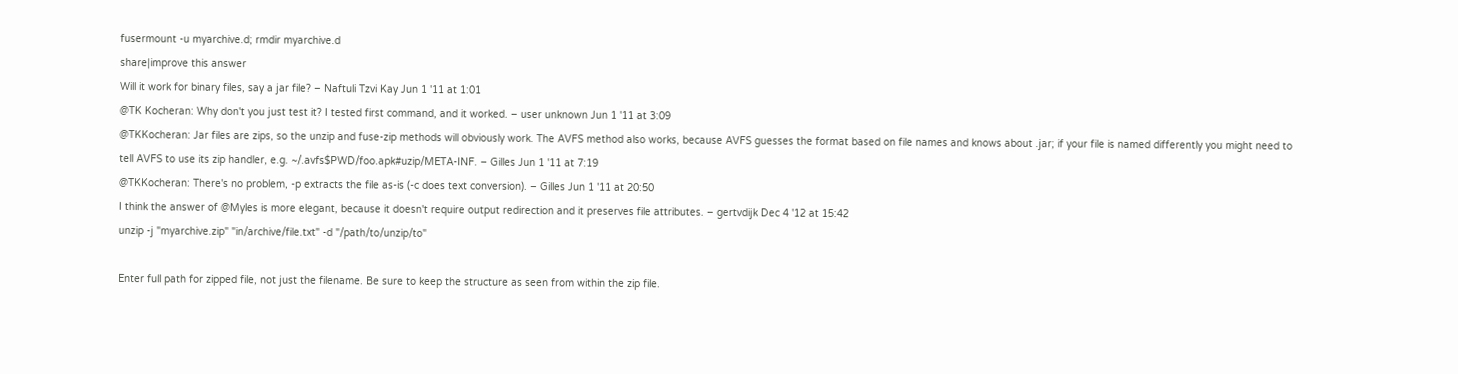fusermount -u myarchive.d; rmdir myarchive.d
share|improve this answer
Will it work for binary files, say a jar file? – Naftuli Tzvi Kay Jun 1 '11 at 1:01
@TK Kocheran: Why don't you just test it? I tested first command, and it worked. – user unknown Jun 1 '11 at 3:09
@TKKocheran: Jar files are zips, so the unzip and fuse-zip methods will obviously work. The AVFS method also works, because AVFS guesses the format based on file names and knows about .jar; if your file is named differently you might need to tell AVFS to use its zip handler, e.g. ~/.avfs$PWD/foo.apk#uzip/META-INF. – Gilles Jun 1 '11 at 7:19
@TKKocheran: There's no problem, -p extracts the file as-is (-c does text conversion). – Gilles Jun 1 '11 at 20:50
I think the answer of @Myles is more elegant, because it doesn't require output redirection and it preserves file attributes. – gertvdijk Dec 4 '12 at 15:42
unzip -j "myarchive.zip" "in/archive/file.txt" -d "/path/to/unzip/to"

Enter full path for zipped file, not just the filename. Be sure to keep the structure as seen from within the zip file.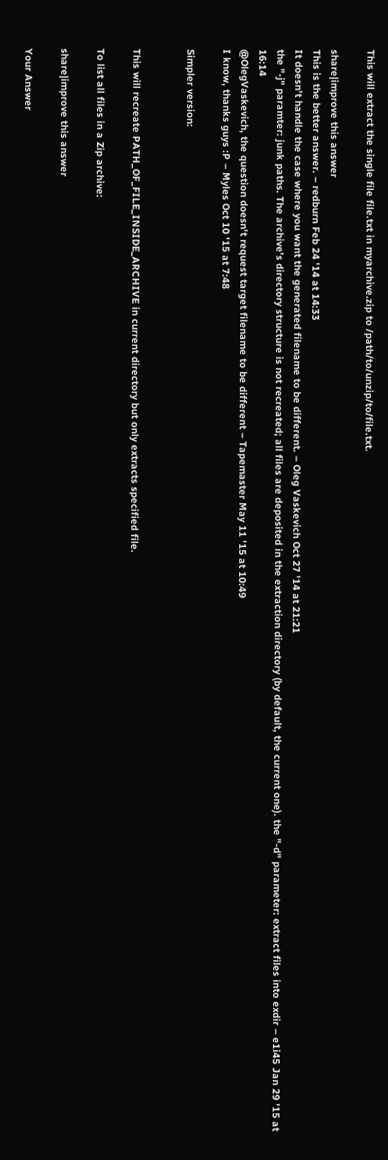This will extract the single file file.txt in myarchive.zip to /path/to/unzip/to/file.txt.

share|improve this answer
This is the better answer. – redburn Feb 24 '14 at 14:33
It doesn't handle the case where you want the generated filename to be different. – Oleg Vaskevich Oct 27 '14 at 21:21
the "-j" paramter: junk paths. The archive's directory structure is not recreated; all files are deposited in the extraction directory (by default, the current one). the "-d" parameter: extract files into exdir – e1i45 Jan 29 '15 at 16:14
@OlegVaskevich, the question doesn't request target filename to be different – Tapemaster May 11 '15 at 10:49
I know, thanks guys :P – Myles Oct 10 '15 at 7:48

Simpler version:


This will recreate PATH_OF_FILE_INSIDE_ARCHIVE in current directory but only extracts specified file.

To list all files in a Zip archive:

share|improve this answer

Your Answer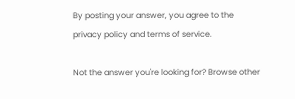By posting your answer, you agree to the privacy policy and terms of service.

Not the answer you're looking for? Browse other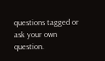questions tagged or ask your own question.